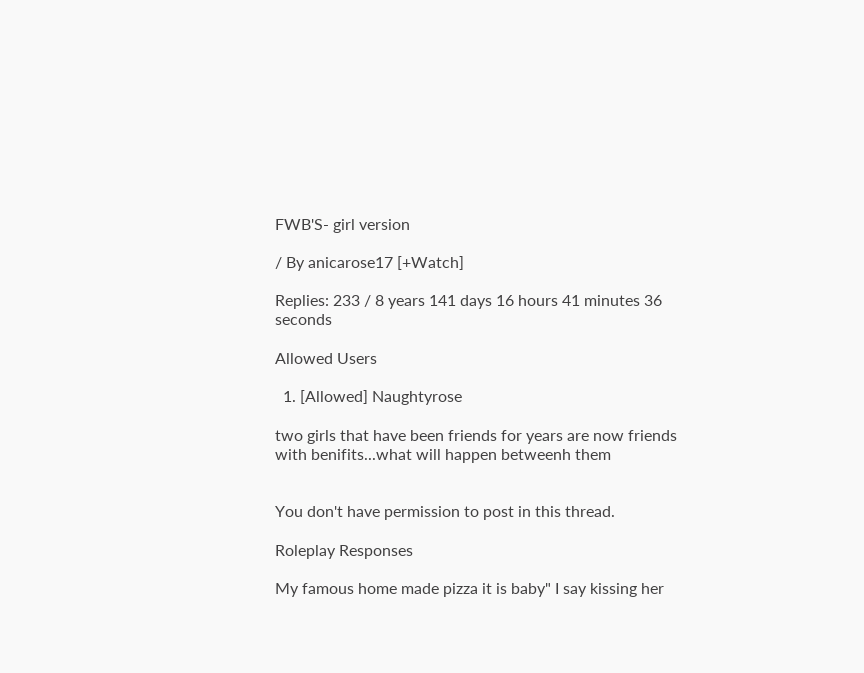FWB'S- girl version

/ By anicarose17 [+Watch]

Replies: 233 / 8 years 141 days 16 hours 41 minutes 36 seconds

Allowed Users

  1. [Allowed] Naughtyrose

two girls that have been friends for years are now friends with benifits...what will happen betweenh them


You don't have permission to post in this thread.

Roleplay Responses

My famous home made pizza it is baby" I say kissing her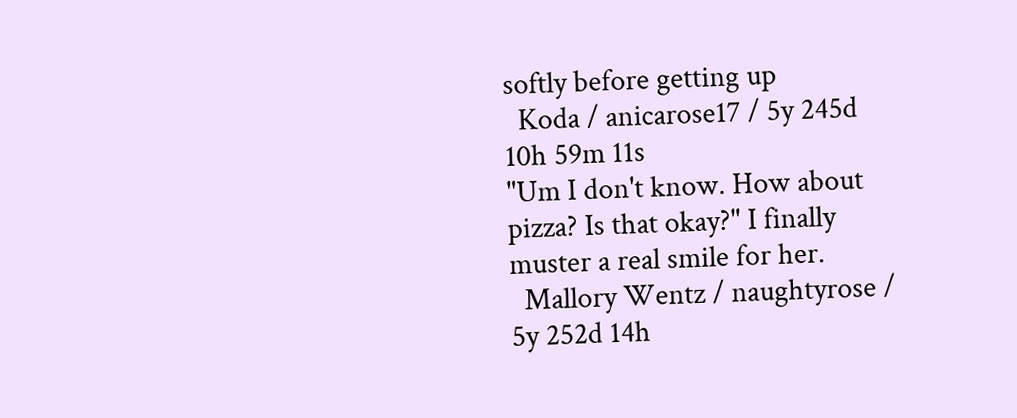softly before getting up
  Koda / anicarose17 / 5y 245d 10h 59m 11s
"Um I don't know. How about pizza? Is that okay?" I finally muster a real smile for her.
  Mallory Wentz / naughtyrose / 5y 252d 14h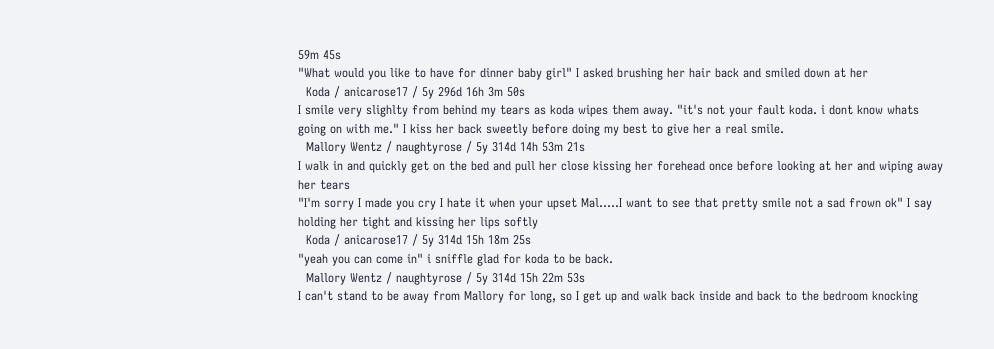59m 45s
"What would you like to have for dinner baby girl" I asked brushing her hair back and smiled down at her
  Koda / anicarose17 / 5y 296d 16h 3m 50s
I smile very slighlty from behind my tears as koda wipes them away. "it's not your fault koda. i dont know whats going on with me." I kiss her back sweetly before doing my best to give her a real smile.
  Mallory Wentz / naughtyrose / 5y 314d 14h 53m 21s
I walk in and quickly get on the bed and pull her close kissing her forehead once before looking at her and wiping away her tears
"I'm sorry I made you cry I hate it when your upset Mal.....I want to see that pretty smile not a sad frown ok" I say holding her tight and kissing her lips softly
  Koda / anicarose17 / 5y 314d 15h 18m 25s
"yeah you can come in" i sniffle glad for koda to be back.
  Mallory Wentz / naughtyrose / 5y 314d 15h 22m 53s
I can't stand to be away from Mallory for long, so I get up and walk back inside and back to the bedroom knocking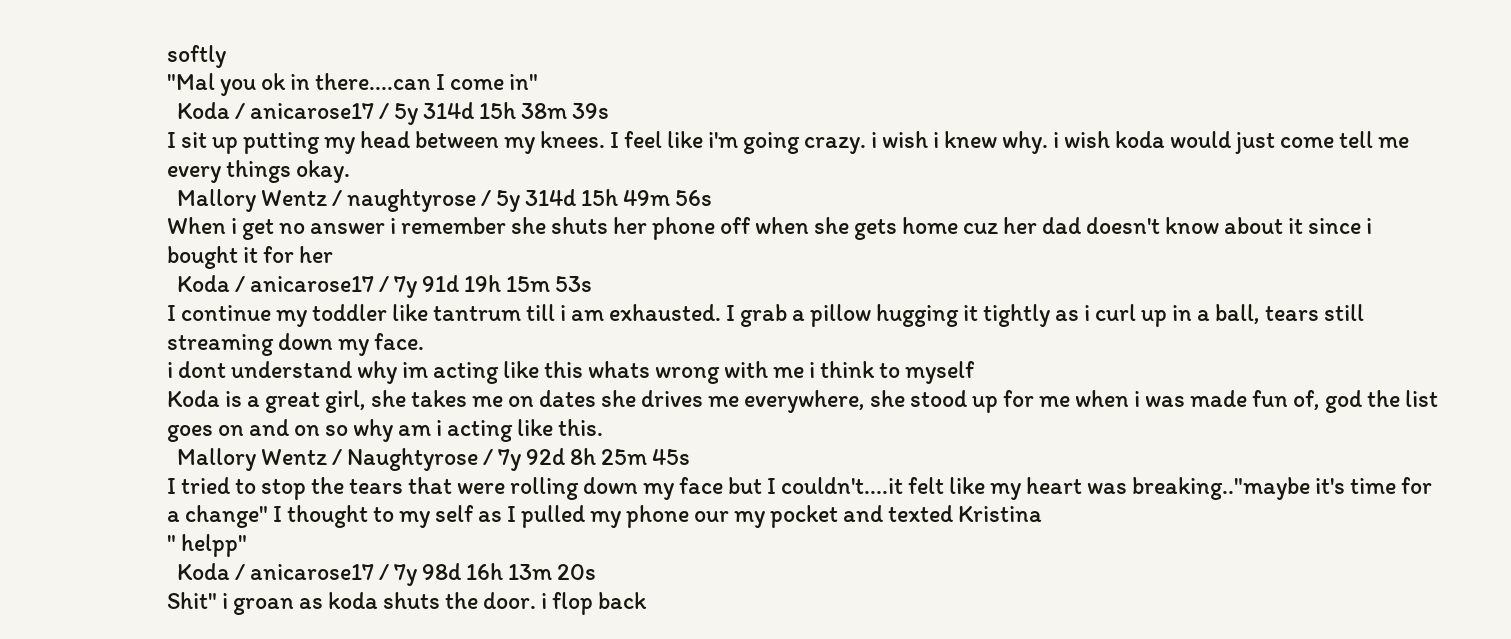softly
"Mal you ok in there....can I come in"
  Koda / anicarose17 / 5y 314d 15h 38m 39s
I sit up putting my head between my knees. I feel like i'm going crazy. i wish i knew why. i wish koda would just come tell me every things okay.
  Mallory Wentz / naughtyrose / 5y 314d 15h 49m 56s
When i get no answer i remember she shuts her phone off when she gets home cuz her dad doesn't know about it since i bought it for her
  Koda / anicarose17 / 7y 91d 19h 15m 53s
I continue my toddler like tantrum till i am exhausted. I grab a pillow hugging it tightly as i curl up in a ball, tears still streaming down my face.
i dont understand why im acting like this whats wrong with me i think to myself
Koda is a great girl, she takes me on dates she drives me everywhere, she stood up for me when i was made fun of, god the list goes on and on so why am i acting like this.
  Mallory Wentz / Naughtyrose / 7y 92d 8h 25m 45s
I tried to stop the tears that were rolling down my face but I couldn't....it felt like my heart was breaking.."maybe it's time for a change" I thought to my self as I pulled my phone our my pocket and texted Kristina
" helpp"
  Koda / anicarose17 / 7y 98d 16h 13m 20s
Shit" i groan as koda shuts the door. i flop back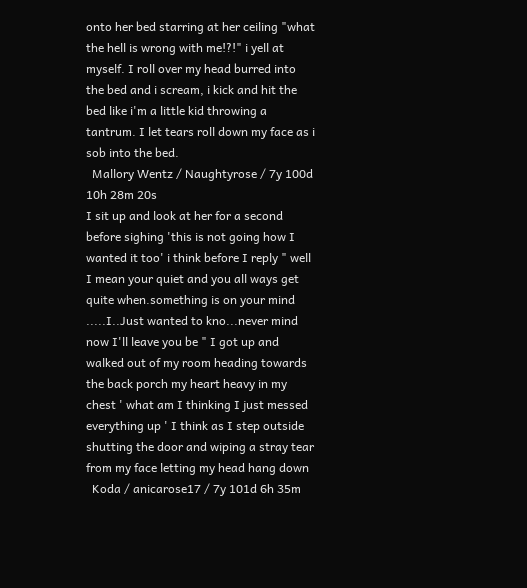onto her bed starring at her ceiling "what the hell is wrong with me!?!" i yell at myself. I roll over my head burred into the bed and i scream, i kick and hit the bed like i'm a little kid throwing a tantrum. I let tears roll down my face as i sob into the bed.
  Mallory Wentz / Naughtyrose / 7y 100d 10h 28m 20s
I sit up and look at her for a second before sighing 'this is not going how I wanted it too' i think before I reply " well I mean your quiet and you all ways get quite when.something is on your mind .....I..Just wanted to kno...never mind now I'll leave you be " I got up and walked out of my room heading towards the back porch my heart heavy in my chest ' what am I thinking I just messed everything up ' I think as I step outside shutting the door and wiping a stray tear from my face letting my head hang down
  Koda / anicarose17 / 7y 101d 6h 35m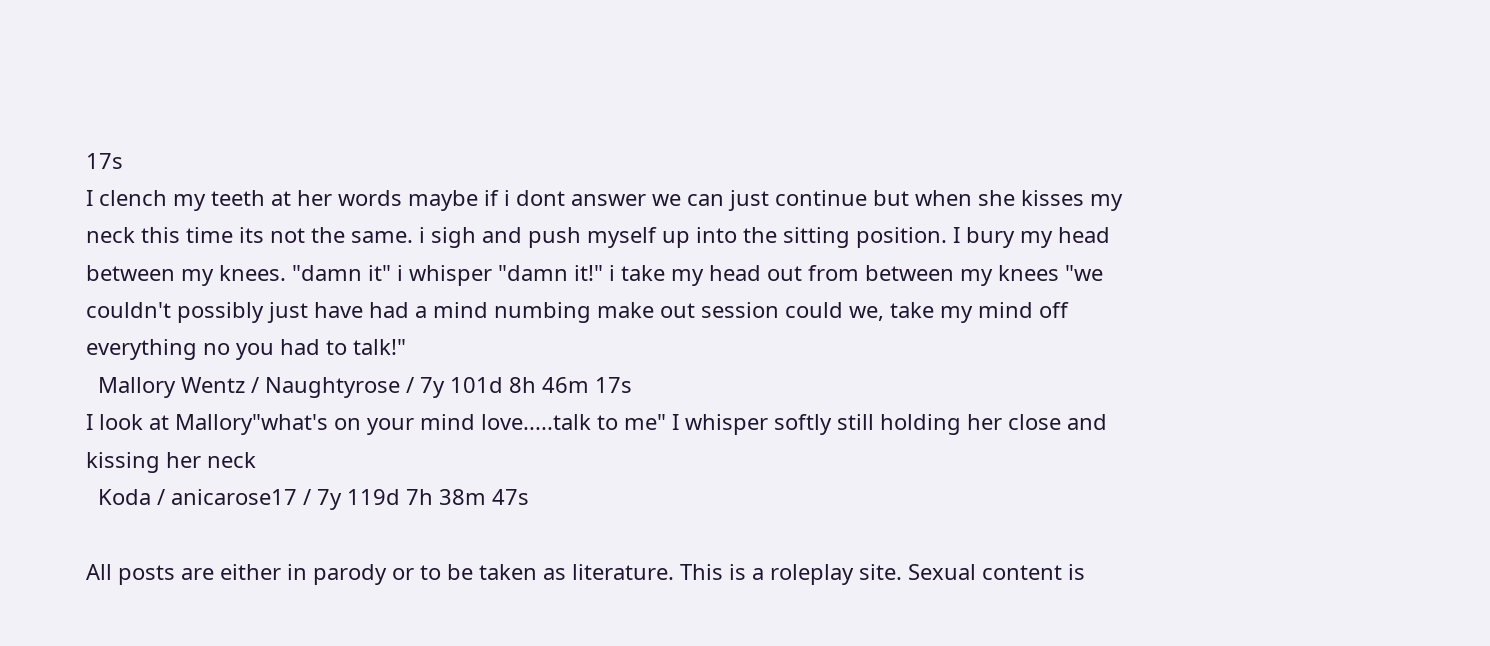17s
I clench my teeth at her words maybe if i dont answer we can just continue but when she kisses my neck this time its not the same. i sigh and push myself up into the sitting position. I bury my head between my knees. "damn it" i whisper "damn it!" i take my head out from between my knees "we couldn't possibly just have had a mind numbing make out session could we, take my mind off everything no you had to talk!"
  Mallory Wentz / Naughtyrose / 7y 101d 8h 46m 17s
I look at Mallory"what's on your mind love.....talk to me" I whisper softly still holding her close and kissing her neck
  Koda / anicarose17 / 7y 119d 7h 38m 47s

All posts are either in parody or to be taken as literature. This is a roleplay site. Sexual content is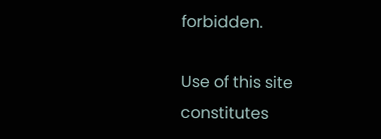forbidden.

Use of this site constitutes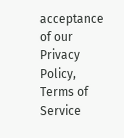acceptance of our
Privacy Policy, Terms of Service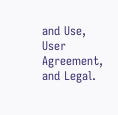and Use, User Agreement, and Legal.